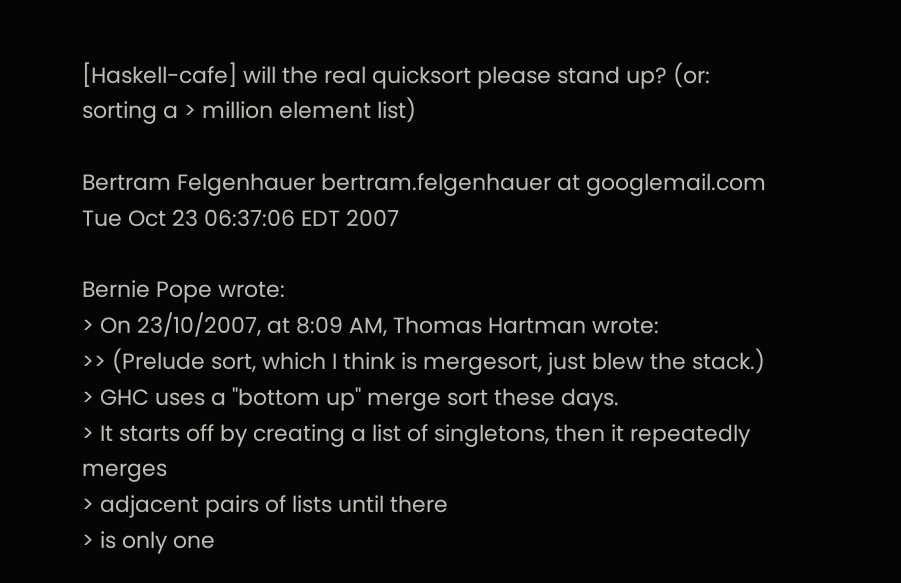[Haskell-cafe] will the real quicksort please stand up? (or: sorting a > million element list)

Bertram Felgenhauer bertram.felgenhauer at googlemail.com
Tue Oct 23 06:37:06 EDT 2007

Bernie Pope wrote:
> On 23/10/2007, at 8:09 AM, Thomas Hartman wrote:
>> (Prelude sort, which I think is mergesort, just blew the stack.)
> GHC uses a "bottom up" merge sort these days.
> It starts off by creating a list of singletons, then it repeatedly merges
> adjacent pairs of lists until there
> is only one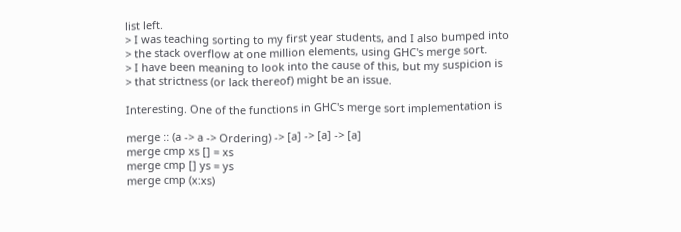list left.
> I was teaching sorting to my first year students, and I also bumped into
> the stack overflow at one million elements, using GHC's merge sort.
> I have been meaning to look into the cause of this, but my suspicion is
> that strictness (or lack thereof) might be an issue.

Interesting. One of the functions in GHC's merge sort implementation is

merge :: (a -> a -> Ordering) -> [a] -> [a] -> [a]
merge cmp xs [] = xs
merge cmp [] ys = ys
merge cmp (x:xs)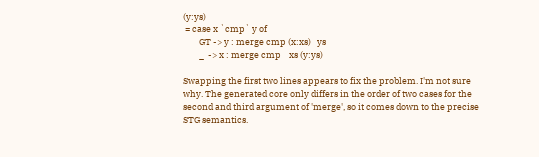(y:ys)
 = case x `cmp` y of
        GT -> y : merge cmp (x:xs)   ys
        _  -> x : merge cmp    xs (y:ys)

Swapping the first two lines appears to fix the problem. I'm not sure
why. The generated core only differs in the order of two cases for the
second and third argument of 'merge', so it comes down to the precise
STG semantics.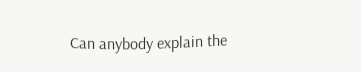Can anybody explain the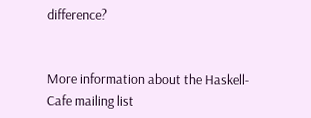difference?


More information about the Haskell-Cafe mailing list